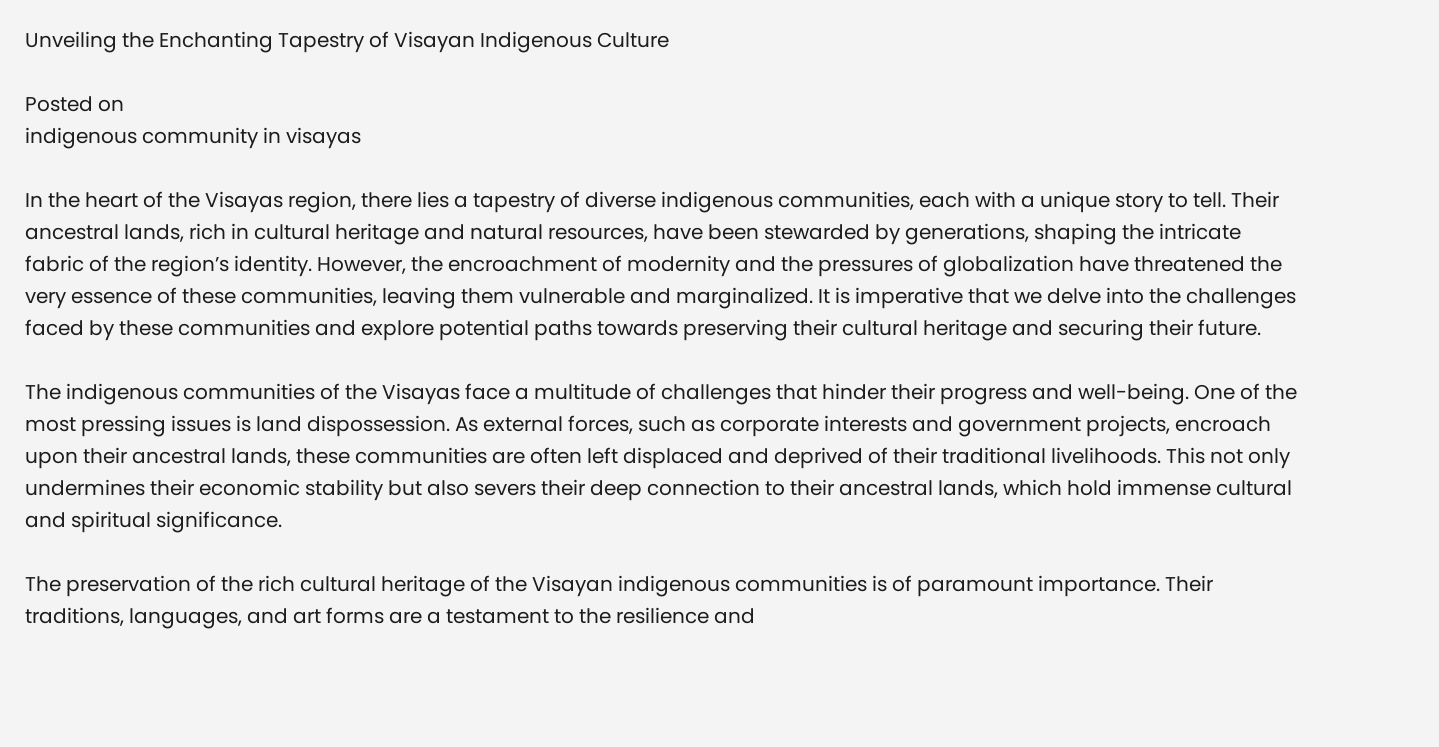Unveiling the Enchanting Tapestry of Visayan Indigenous Culture

Posted on
indigenous community in visayas

In the heart of the Visayas region, there lies a tapestry of diverse indigenous communities, each with a unique story to tell. Their ancestral lands, rich in cultural heritage and natural resources, have been stewarded by generations, shaping the intricate fabric of the region’s identity. However, the encroachment of modernity and the pressures of globalization have threatened the very essence of these communities, leaving them vulnerable and marginalized. It is imperative that we delve into the challenges faced by these communities and explore potential paths towards preserving their cultural heritage and securing their future.

The indigenous communities of the Visayas face a multitude of challenges that hinder their progress and well-being. One of the most pressing issues is land dispossession. As external forces, such as corporate interests and government projects, encroach upon their ancestral lands, these communities are often left displaced and deprived of their traditional livelihoods. This not only undermines their economic stability but also severs their deep connection to their ancestral lands, which hold immense cultural and spiritual significance.

The preservation of the rich cultural heritage of the Visayan indigenous communities is of paramount importance. Their traditions, languages, and art forms are a testament to the resilience and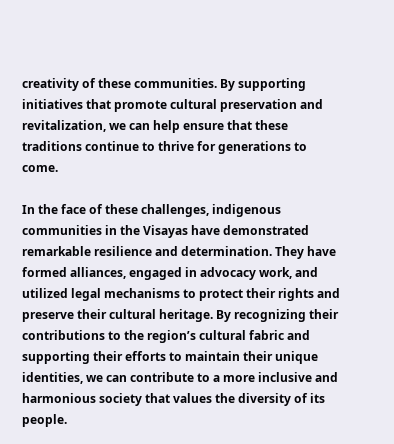creativity of these communities. By supporting initiatives that promote cultural preservation and revitalization, we can help ensure that these traditions continue to thrive for generations to come.

In the face of these challenges, indigenous communities in the Visayas have demonstrated remarkable resilience and determination. They have formed alliances, engaged in advocacy work, and utilized legal mechanisms to protect their rights and preserve their cultural heritage. By recognizing their contributions to the region’s cultural fabric and supporting their efforts to maintain their unique identities, we can contribute to a more inclusive and harmonious society that values the diversity of its people.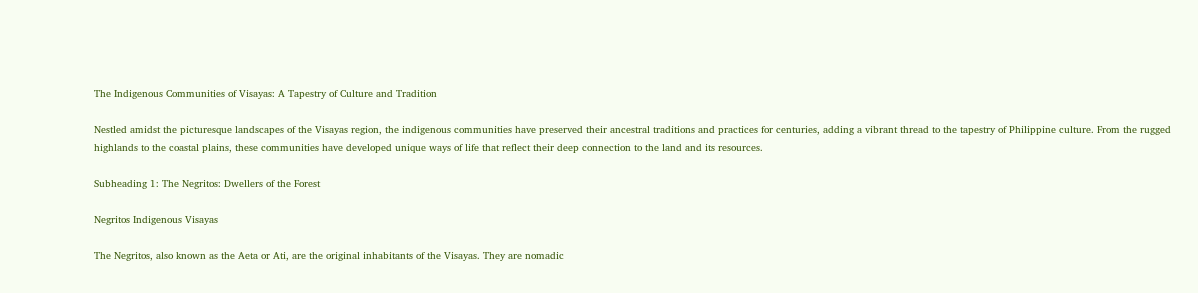The Indigenous Communities of Visayas: A Tapestry of Culture and Tradition

Nestled amidst the picturesque landscapes of the Visayas region, the indigenous communities have preserved their ancestral traditions and practices for centuries, adding a vibrant thread to the tapestry of Philippine culture. From the rugged highlands to the coastal plains, these communities have developed unique ways of life that reflect their deep connection to the land and its resources.

Subheading 1: The Negritos: Dwellers of the Forest

Negritos Indigenous Visayas

The Negritos, also known as the Aeta or Ati, are the original inhabitants of the Visayas. They are nomadic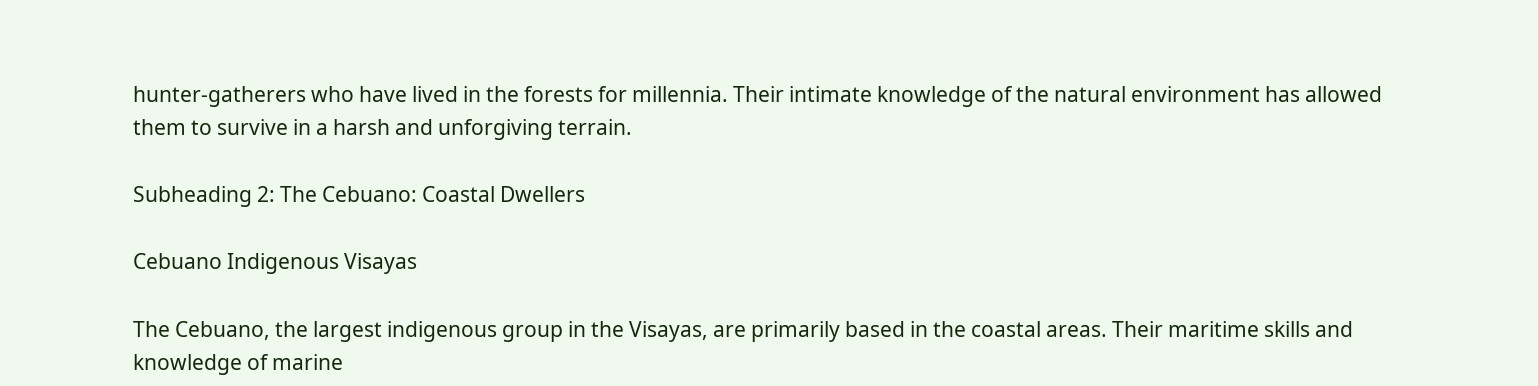hunter-gatherers who have lived in the forests for millennia. Their intimate knowledge of the natural environment has allowed them to survive in a harsh and unforgiving terrain.

Subheading 2: The Cebuano: Coastal Dwellers

Cebuano Indigenous Visayas

The Cebuano, the largest indigenous group in the Visayas, are primarily based in the coastal areas. Their maritime skills and knowledge of marine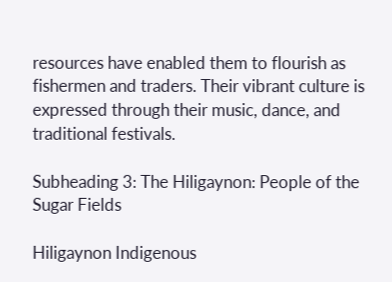resources have enabled them to flourish as fishermen and traders. Their vibrant culture is expressed through their music, dance, and traditional festivals.

Subheading 3: The Hiligaynon: People of the Sugar Fields

Hiligaynon Indigenous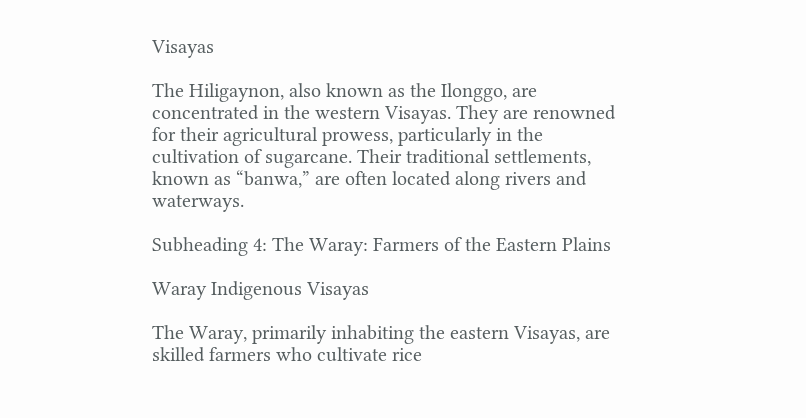Visayas

The Hiligaynon, also known as the Ilonggo, are concentrated in the western Visayas. They are renowned for their agricultural prowess, particularly in the cultivation of sugarcane. Their traditional settlements, known as “banwa,” are often located along rivers and waterways.

Subheading 4: The Waray: Farmers of the Eastern Plains

Waray Indigenous Visayas

The Waray, primarily inhabiting the eastern Visayas, are skilled farmers who cultivate rice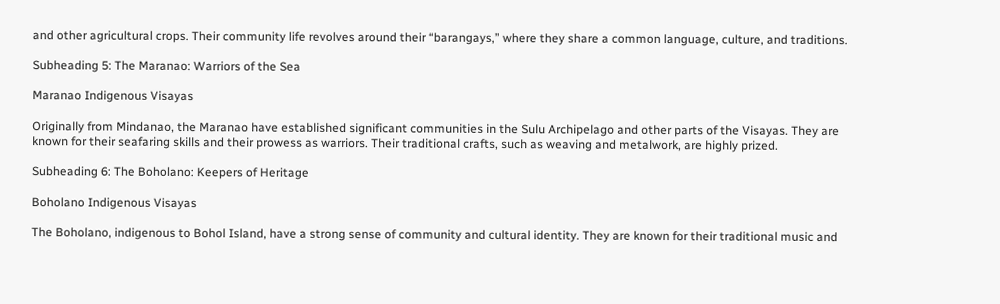and other agricultural crops. Their community life revolves around their “barangays,” where they share a common language, culture, and traditions.

Subheading 5: The Maranao: Warriors of the Sea

Maranao Indigenous Visayas

Originally from Mindanao, the Maranao have established significant communities in the Sulu Archipelago and other parts of the Visayas. They are known for their seafaring skills and their prowess as warriors. Their traditional crafts, such as weaving and metalwork, are highly prized.

Subheading 6: The Boholano: Keepers of Heritage

Boholano Indigenous Visayas

The Boholano, indigenous to Bohol Island, have a strong sense of community and cultural identity. They are known for their traditional music and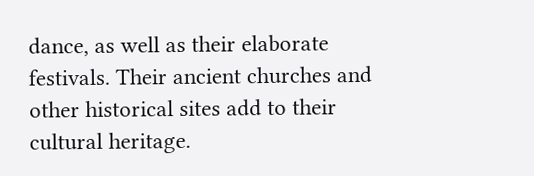dance, as well as their elaborate festivals. Their ancient churches and other historical sites add to their cultural heritage.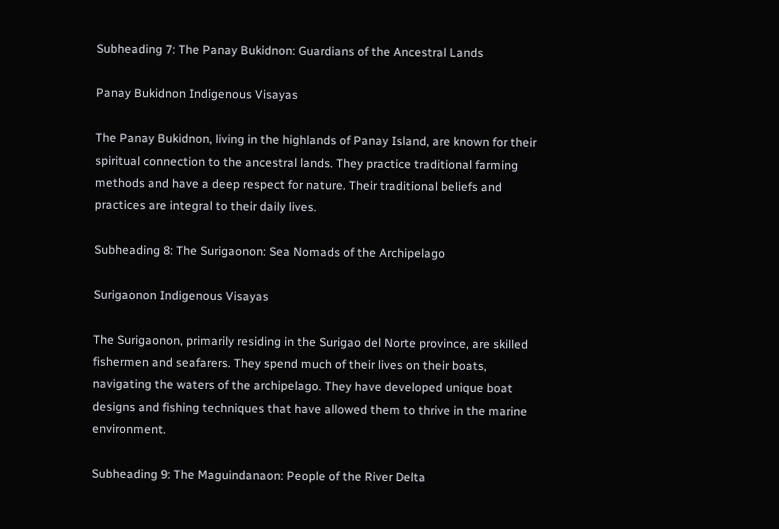Subheading 7: The Panay Bukidnon: Guardians of the Ancestral Lands

Panay Bukidnon Indigenous Visayas

The Panay Bukidnon, living in the highlands of Panay Island, are known for their spiritual connection to the ancestral lands. They practice traditional farming methods and have a deep respect for nature. Their traditional beliefs and practices are integral to their daily lives.

Subheading 8: The Surigaonon: Sea Nomads of the Archipelago

Surigaonon Indigenous Visayas

The Surigaonon, primarily residing in the Surigao del Norte province, are skilled fishermen and seafarers. They spend much of their lives on their boats, navigating the waters of the archipelago. They have developed unique boat designs and fishing techniques that have allowed them to thrive in the marine environment.

Subheading 9: The Maguindanaon: People of the River Delta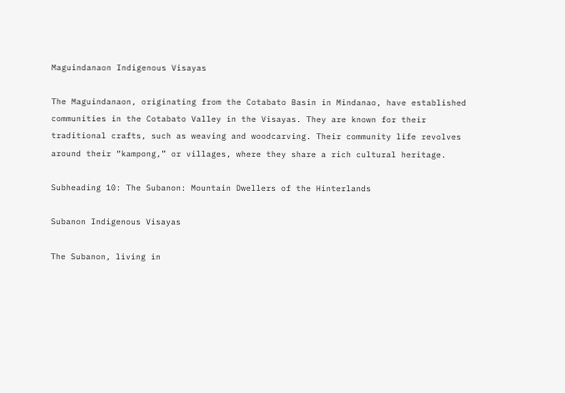Maguindanaon Indigenous Visayas

The Maguindanaon, originating from the Cotabato Basin in Mindanao, have established communities in the Cotabato Valley in the Visayas. They are known for their traditional crafts, such as weaving and woodcarving. Their community life revolves around their “kampong,” or villages, where they share a rich cultural heritage.

Subheading 10: The Subanon: Mountain Dwellers of the Hinterlands

Subanon Indigenous Visayas

The Subanon, living in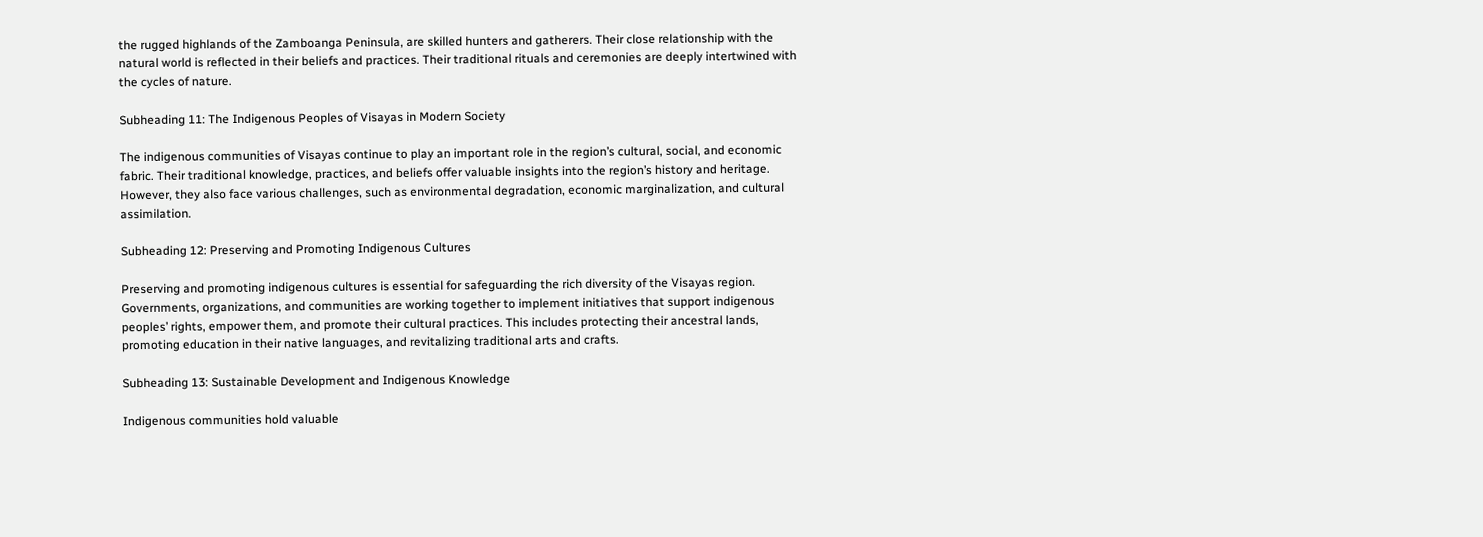the rugged highlands of the Zamboanga Peninsula, are skilled hunters and gatherers. Their close relationship with the natural world is reflected in their beliefs and practices. Their traditional rituals and ceremonies are deeply intertwined with the cycles of nature.

Subheading 11: The Indigenous Peoples of Visayas in Modern Society

The indigenous communities of Visayas continue to play an important role in the region’s cultural, social, and economic fabric. Their traditional knowledge, practices, and beliefs offer valuable insights into the region’s history and heritage. However, they also face various challenges, such as environmental degradation, economic marginalization, and cultural assimilation.

Subheading 12: Preserving and Promoting Indigenous Cultures

Preserving and promoting indigenous cultures is essential for safeguarding the rich diversity of the Visayas region. Governments, organizations, and communities are working together to implement initiatives that support indigenous peoples’ rights, empower them, and promote their cultural practices. This includes protecting their ancestral lands, promoting education in their native languages, and revitalizing traditional arts and crafts.

Subheading 13: Sustainable Development and Indigenous Knowledge

Indigenous communities hold valuable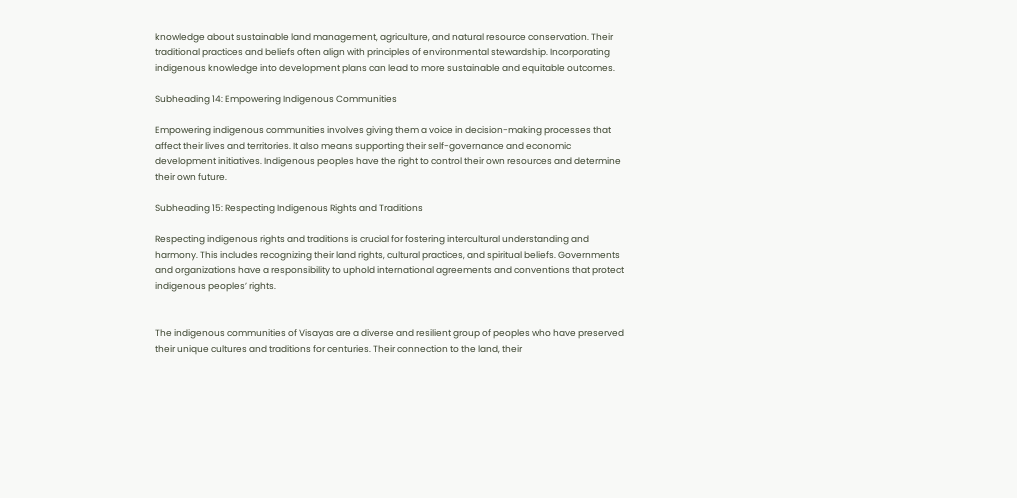knowledge about sustainable land management, agriculture, and natural resource conservation. Their traditional practices and beliefs often align with principles of environmental stewardship. Incorporating indigenous knowledge into development plans can lead to more sustainable and equitable outcomes.

Subheading 14: Empowering Indigenous Communities

Empowering indigenous communities involves giving them a voice in decision-making processes that affect their lives and territories. It also means supporting their self-governance and economic development initiatives. Indigenous peoples have the right to control their own resources and determine their own future.

Subheading 15: Respecting Indigenous Rights and Traditions

Respecting indigenous rights and traditions is crucial for fostering intercultural understanding and harmony. This includes recognizing their land rights, cultural practices, and spiritual beliefs. Governments and organizations have a responsibility to uphold international agreements and conventions that protect indigenous peoples’ rights.


The indigenous communities of Visayas are a diverse and resilient group of peoples who have preserved their unique cultures and traditions for centuries. Their connection to the land, their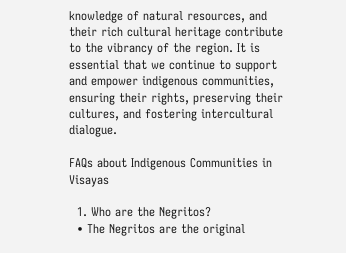knowledge of natural resources, and their rich cultural heritage contribute to the vibrancy of the region. It is essential that we continue to support and empower indigenous communities, ensuring their rights, preserving their cultures, and fostering intercultural dialogue.

FAQs about Indigenous Communities in Visayas

  1. Who are the Negritos?
  • The Negritos are the original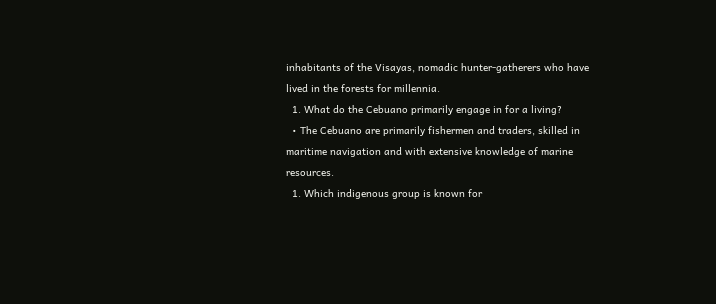inhabitants of the Visayas, nomadic hunter-gatherers who have lived in the forests for millennia.
  1. What do the Cebuano primarily engage in for a living?
  • The Cebuano are primarily fishermen and traders, skilled in maritime navigation and with extensive knowledge of marine resources.
  1. Which indigenous group is known for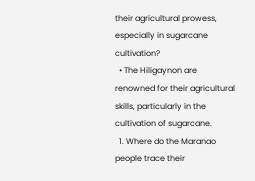their agricultural prowess, especially in sugarcane cultivation?
  • The Hiligaynon are renowned for their agricultural skills, particularly in the cultivation of sugarcane.
  1. Where do the Maranao people trace their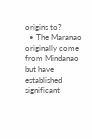origins to?
  • The Maranao originally come from Mindanao but have established significant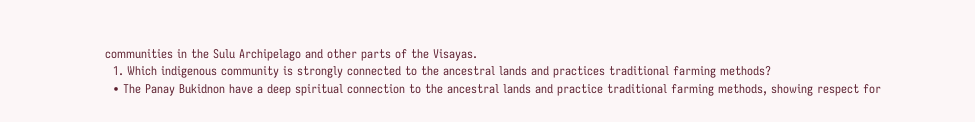communities in the Sulu Archipelago and other parts of the Visayas.
  1. Which indigenous community is strongly connected to the ancestral lands and practices traditional farming methods?
  • The Panay Bukidnon have a deep spiritual connection to the ancestral lands and practice traditional farming methods, showing respect for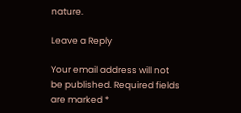nature.

Leave a Reply

Your email address will not be published. Required fields are marked *